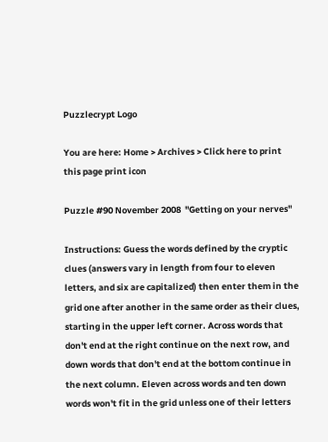Puzzlecrypt Logo

You are here: Home > Archives > Click here to print this page print icon

Puzzle #90 November 2008  "Getting on your nerves"

Instructions: Guess the words defined by the cryptic clues (answers vary in length from four to eleven letters, and six are capitalized) then enter them in the grid one after another in the same order as their clues, starting in the upper left corner. Across words that don't end at the right continue on the next row, and down words that don't end at the bottom continue in the next column. Eleven across words and ten down words won't fit in the grid unless one of their letters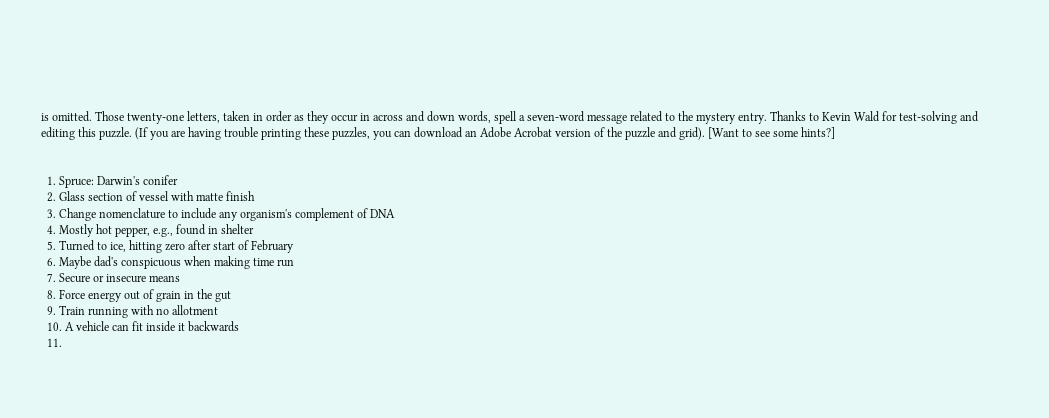is omitted. Those twenty-one letters, taken in order as they occur in across and down words, spell a seven-word message related to the mystery entry. Thanks to Kevin Wald for test-solving and editing this puzzle. (If you are having trouble printing these puzzles, you can download an Adobe Acrobat version of the puzzle and grid). [Want to see some hints?]


  1. Spruce: Darwin's conifer
  2. Glass section of vessel with matte finish
  3. Change nomenclature to include any organism's complement of DNA
  4. Mostly hot pepper, e.g., found in shelter
  5. Turned to ice, hitting zero after start of February
  6. Maybe dad's conspicuous when making time run
  7. Secure or insecure means
  8. Force energy out of grain in the gut
  9. Train running with no allotment
  10. A vehicle can fit inside it backwards
  11.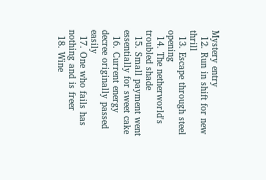Mystery entry
  12. Run in shift for new thrill
  13. Escape through steel opening
  14. The netherworld's troubled shade
  15. Small payment went essentially for sweet cake
  16. Current energy decree originally passed easily
  17. One who fails has nothing and is freer
  18. Wine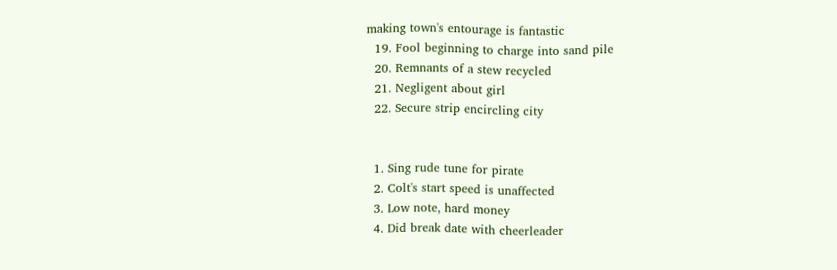making town's entourage is fantastic
  19. Fool beginning to charge into sand pile
  20. Remnants of a stew recycled
  21. Negligent about girl
  22. Secure strip encircling city


  1. Sing rude tune for pirate
  2. Colt's start speed is unaffected
  3. Low note, hard money
  4. Did break date with cheerleader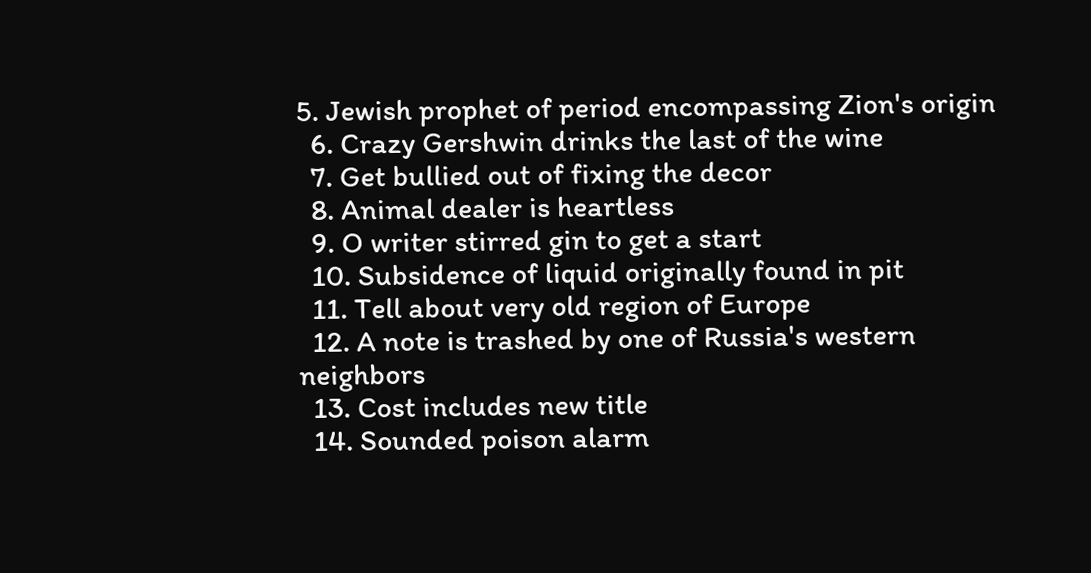5. Jewish prophet of period encompassing Zion's origin
  6. Crazy Gershwin drinks the last of the wine
  7. Get bullied out of fixing the decor
  8. Animal dealer is heartless
  9. O writer stirred gin to get a start
  10. Subsidence of liquid originally found in pit
  11. Tell about very old region of Europe
  12. A note is trashed by one of Russia's western neighbors
  13. Cost includes new title
  14. Sounded poison alarm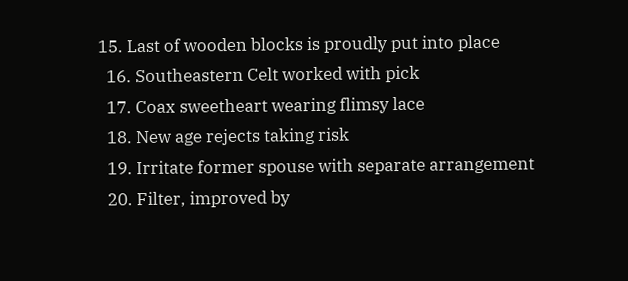15. Last of wooden blocks is proudly put into place
  16. Southeastern Celt worked with pick
  17. Coax sweetheart wearing flimsy lace
  18. New age rejects taking risk
  19. Irritate former spouse with separate arrangement
  20. Filter, improved by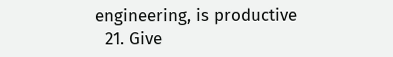engineering, is productive
  21. Give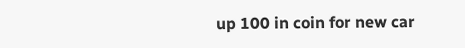up 100 in coin for new car